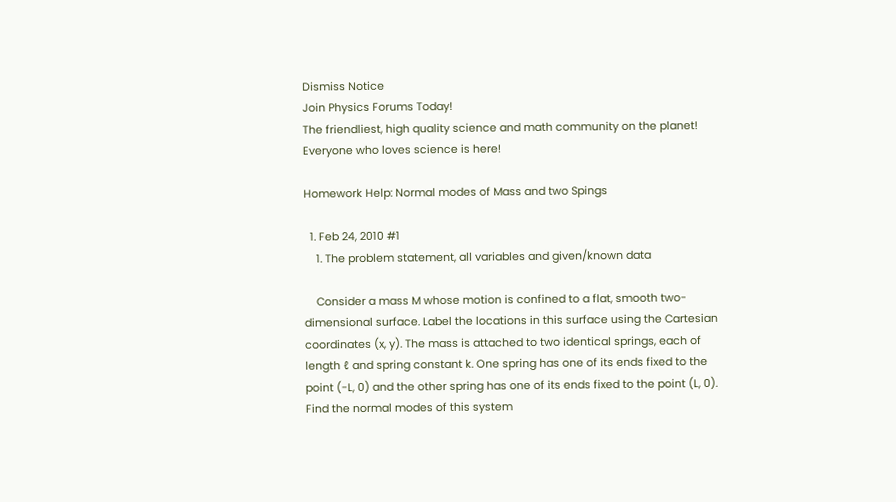Dismiss Notice
Join Physics Forums Today!
The friendliest, high quality science and math community on the planet! Everyone who loves science is here!

Homework Help: Normal modes of Mass and two Spings

  1. Feb 24, 2010 #1
    1. The problem statement, all variables and given/known data

    Consider a mass M whose motion is confined to a flat, smooth two-dimensional surface. Label the locations in this surface using the Cartesian coordinates (x, y). The mass is attached to two identical springs, each of length ℓ and spring constant k. One spring has one of its ends fixed to the point (-L, 0) and the other spring has one of its ends fixed to the point (L, 0). Find the normal modes of this system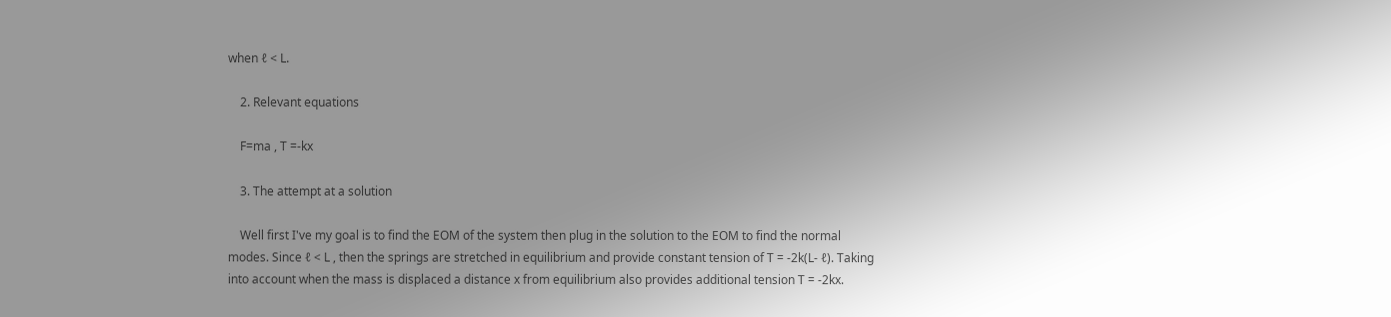when ℓ < L.

    2. Relevant equations

    F=ma , T =-kx

    3. The attempt at a solution

    Well first I've my goal is to find the EOM of the system then plug in the solution to the EOM to find the normal modes. Since ℓ < L , then the springs are stretched in equilibrium and provide constant tension of T = -2k(L- ℓ). Taking into account when the mass is displaced a distance x from equilibrium also provides additional tension T = -2kx.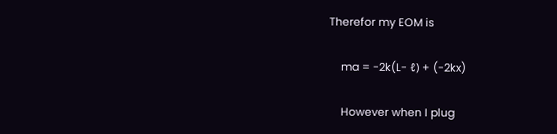Therefor my EOM is

    ma = -2k(L- ℓ) + (-2kx)

    However when I plug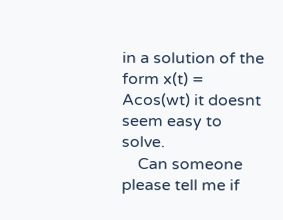in a solution of the form x(t) = Acos(wt) it doesnt seem easy to solve.
    Can someone please tell me if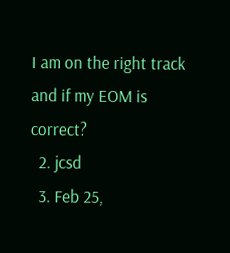I am on the right track and if my EOM is correct?
  2. jcsd
  3. Feb 25,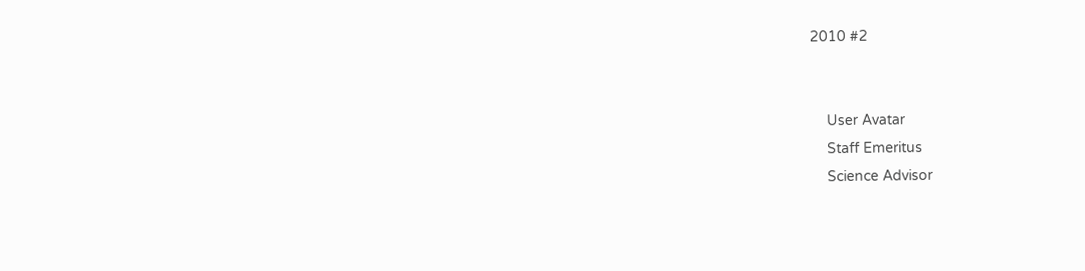2010 #2


    User Avatar
    Staff Emeritus
    Science Advisor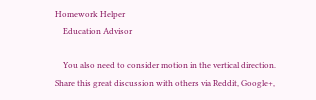Homework Helper
    Education Advisor

    You also need to consider motion in the vertical direction.
Share this great discussion with others via Reddit, Google+,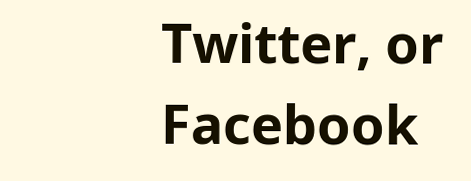Twitter, or Facebook